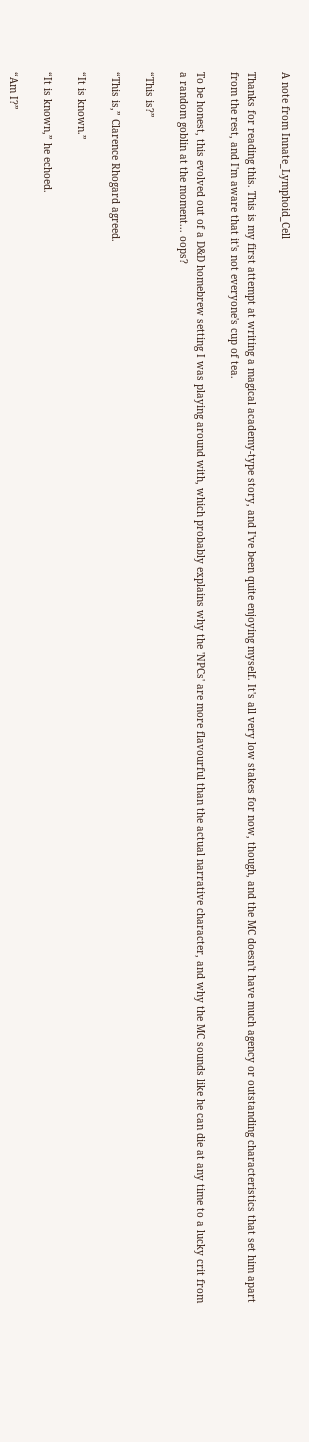A note from Innate_Lymphoid_Cell

Thanks for reading this. This is my first attempt at writing a magical academy-type story, and I've been quite enjoying myself. It's all very low stakes for now, though, and the MC doesn't have much agency or outstanding characteristics that set him apart from the rest, and I'm aware that it's not everyone's cup of tea.

To be honest, this evolved out of a D&D homebrew setting I was playing around with, which probably explains why the 'NPCs' are more flavourful than the actual narrative character, and why the MC sounds like he can die at any time to a lucky crit from a random goblin at the moment... oops?

“This is?”

“This is,” Clarence Rhogard agreed.

“It is known.”

“It is known,” he echoed.

“Am I?”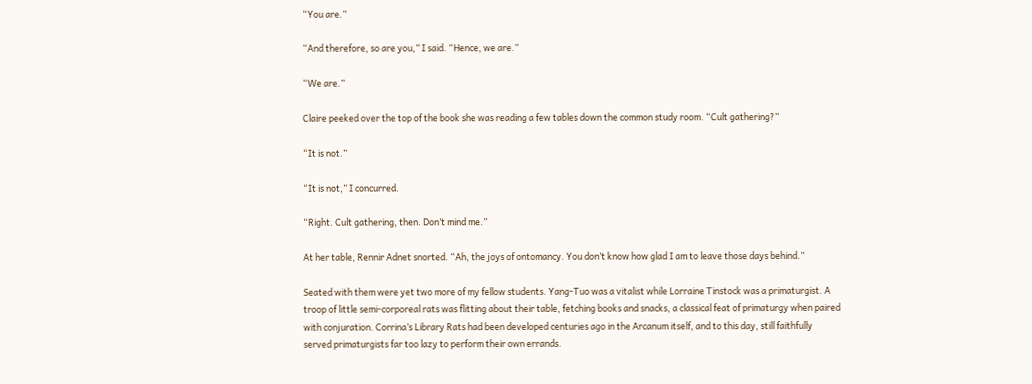“You are.”

“And therefore, so are you,” I said. “Hence, we are.”

“We are.”

Claire peeked over the top of the book she was reading a few tables down the common study room. “Cult gathering?”

“It is not.”

“It is not,” I concurred.

“Right. Cult gathering, then. Don’t mind me.”

At her table, Rennir Adnet snorted. “Ah, the joys of ontomancy. You don’t know how glad I am to leave those days behind.”

Seated with them were yet two more of my fellow students. Yang-Tuo was a vitalist while Lorraine Tinstock was a primaturgist. A troop of little semi-corporeal rats was flitting about their table, fetching books and snacks, a classical feat of primaturgy when paired with conjuration. Corrina’s Library Rats had been developed centuries ago in the Arcanum itself, and to this day, still faithfully served primaturgists far too lazy to perform their own errands.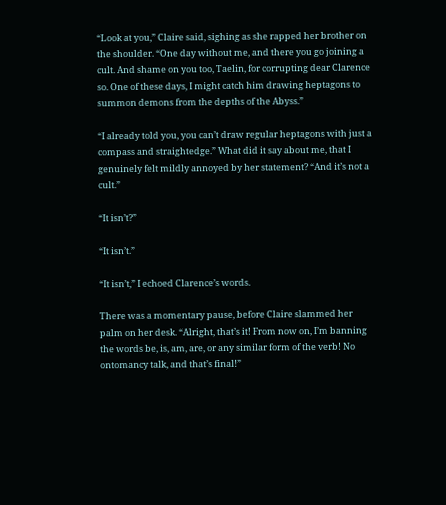“Look at you,” Claire said, sighing as she rapped her brother on the shoulder. “One day without me, and there you go joining a cult. And shame on you too, Taelin, for corrupting dear Clarence so. One of these days, I might catch him drawing heptagons to summon demons from the depths of the Abyss.”

“I already told you, you can’t draw regular heptagons with just a compass and straightedge.” What did it say about me, that I genuinely felt mildly annoyed by her statement? “And it’s not a cult.”

“It isn’t?”

“It isn’t.”

“It isn’t,” I echoed Clarence’s words.

There was a momentary pause, before Claire slammed her palm on her desk. “Alright, that’s it! From now on, I’m banning the words be, is, am, are, or any similar form of the verb! No ontomancy talk, and that’s final!”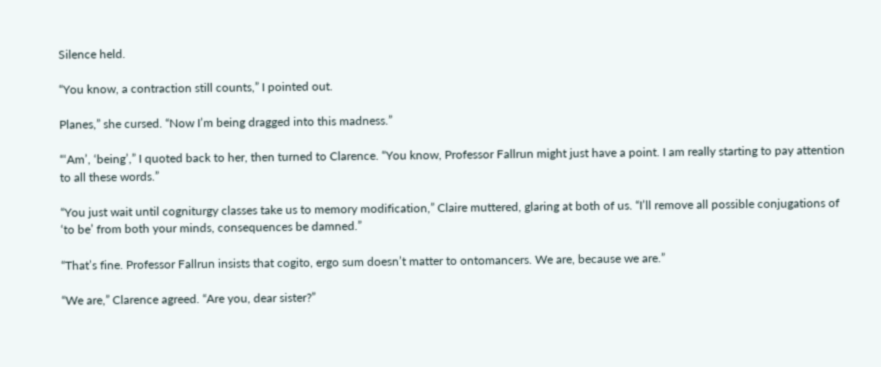Silence held.

“You know, a contraction still counts,” I pointed out.

Planes,” she cursed. “Now I’m being dragged into this madness.”

“‘Am’, ‘being’,” I quoted back to her, then turned to Clarence. “You know, Professor Fallrun might just have a point. I am really starting to pay attention to all these words.”

“You just wait until cogniturgy classes take us to memory modification,” Claire muttered, glaring at both of us. “I’ll remove all possible conjugations of ‘to be’ from both your minds, consequences be damned.”

“That’s fine. Professor Fallrun insists that cogito, ergo sum doesn’t matter to ontomancers. We are, because we are.”

“We are,” Clarence agreed. “Are you, dear sister?”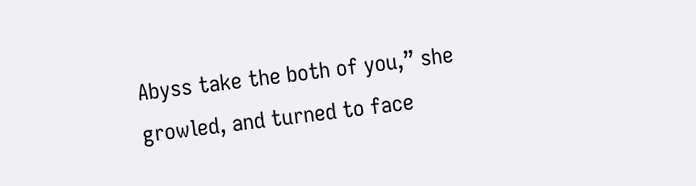Abyss take the both of you,” she growled, and turned to face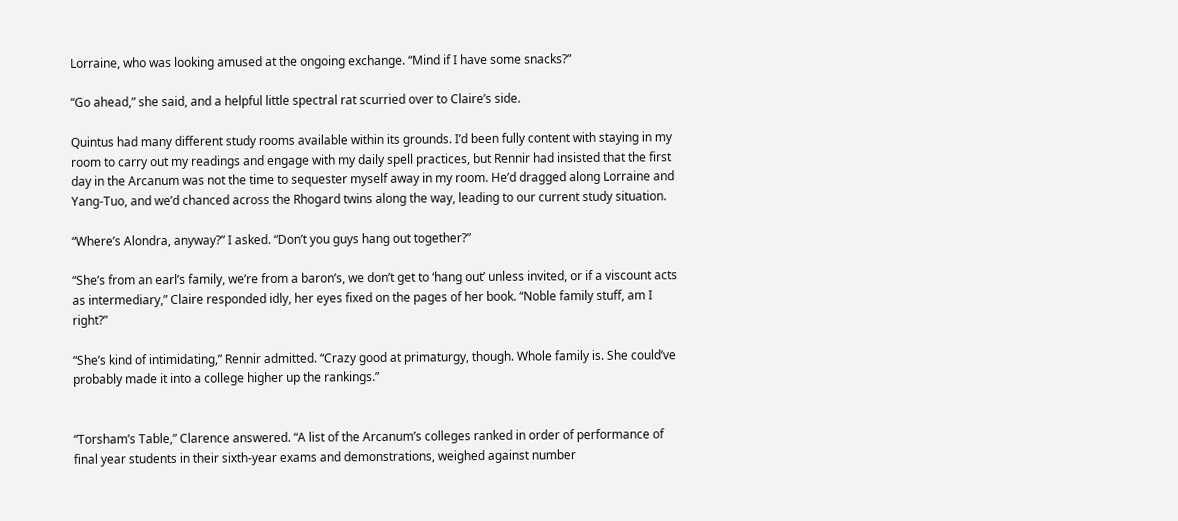Lorraine, who was looking amused at the ongoing exchange. “Mind if I have some snacks?”

“Go ahead,” she said, and a helpful little spectral rat scurried over to Claire’s side.

Quintus had many different study rooms available within its grounds. I’d been fully content with staying in my room to carry out my readings and engage with my daily spell practices, but Rennir had insisted that the first day in the Arcanum was not the time to sequester myself away in my room. He’d dragged along Lorraine and Yang-Tuo, and we’d chanced across the Rhogard twins along the way, leading to our current study situation.

“Where’s Alondra, anyway?” I asked. “Don’t you guys hang out together?”

“She’s from an earl’s family, we’re from a baron’s, we don’t get to ‘hang out’ unless invited, or if a viscount acts as intermediary,” Claire responded idly, her eyes fixed on the pages of her book. “Noble family stuff, am I right?”

“She’s kind of intimidating,” Rennir admitted. “Crazy good at primaturgy, though. Whole family is. She could’ve probably made it into a college higher up the rankings.”


“Torsham’s Table,” Clarence answered. “A list of the Arcanum’s colleges ranked in order of performance of final year students in their sixth-year exams and demonstrations, weighed against number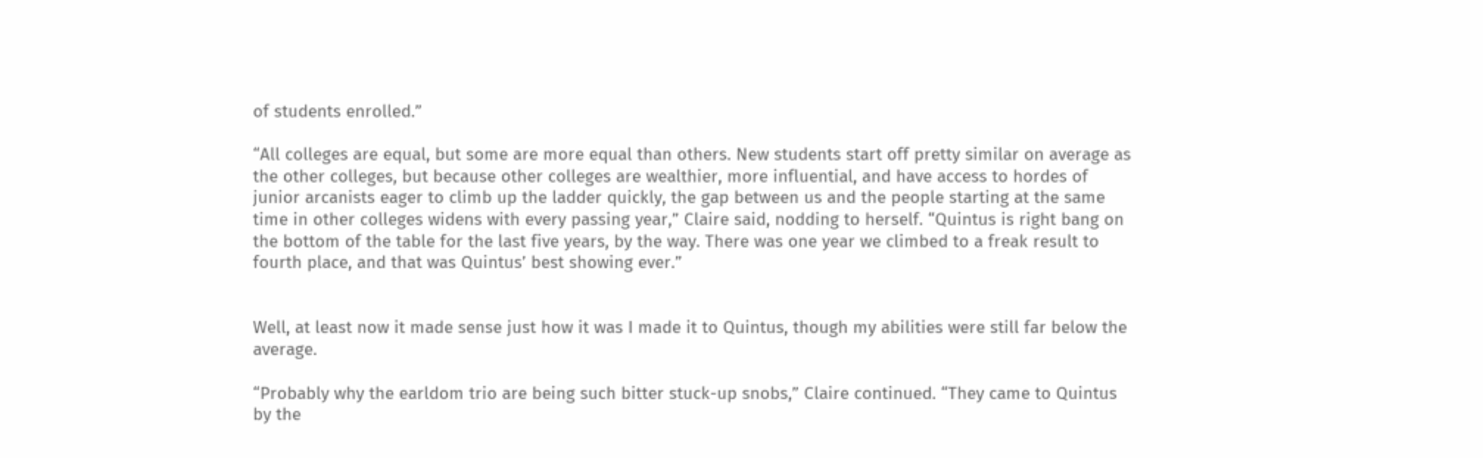of students enrolled.”

“All colleges are equal, but some are more equal than others. New students start off pretty similar on average as the other colleges, but because other colleges are wealthier, more influential, and have access to hordes of junior arcanists eager to climb up the ladder quickly, the gap between us and the people starting at the same time in other colleges widens with every passing year,” Claire said, nodding to herself. “Quintus is right bang on the bottom of the table for the last five years, by the way. There was one year we climbed to a freak result to fourth place, and that was Quintus’ best showing ever.”


Well, at least now it made sense just how it was I made it to Quintus, though my abilities were still far below the average.

“Probably why the earldom trio are being such bitter stuck-up snobs,” Claire continued. “They came to Quintus by the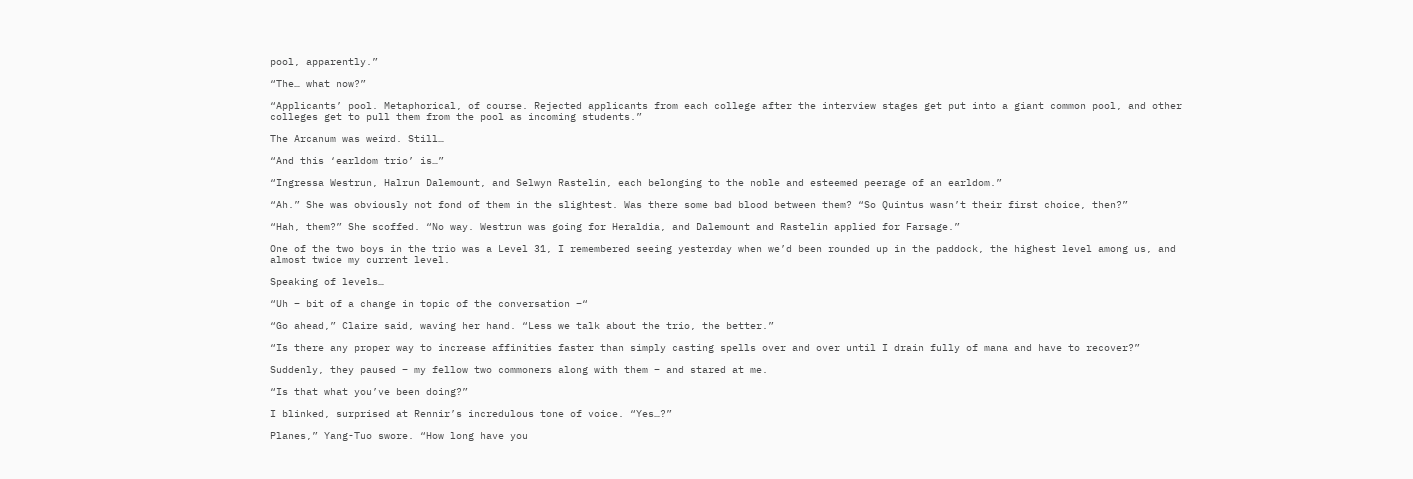pool, apparently.”

“The… what now?”

“Applicants’ pool. Metaphorical, of course. Rejected applicants from each college after the interview stages get put into a giant common pool, and other colleges get to pull them from the pool as incoming students.”

The Arcanum was weird. Still…

“And this ‘earldom trio’ is…”

“Ingressa Westrun, Halrun Dalemount, and Selwyn Rastelin, each belonging to the noble and esteemed peerage of an earldom.”

“Ah.” She was obviously not fond of them in the slightest. Was there some bad blood between them? “So Quintus wasn’t their first choice, then?”

“Hah, them?” She scoffed. “No way. Westrun was going for Heraldia, and Dalemount and Rastelin applied for Farsage.”

One of the two boys in the trio was a Level 31, I remembered seeing yesterday when we’d been rounded up in the paddock, the highest level among us, and almost twice my current level.

Speaking of levels…

“Uh – bit of a change in topic of the conversation –“

“Go ahead,” Claire said, waving her hand. “Less we talk about the trio, the better.”

“Is there any proper way to increase affinities faster than simply casting spells over and over until I drain fully of mana and have to recover?”

Suddenly, they paused – my fellow two commoners along with them – and stared at me.

“Is that what you’ve been doing?”

I blinked, surprised at Rennir’s incredulous tone of voice. “Yes…?”

Planes,” Yang-Tuo swore. “How long have you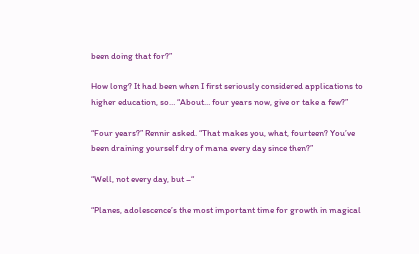been doing that for?”

How long? It had been when I first seriously considered applications to higher education, so… “About… four years now, give or take a few?”

“Four years?” Rennir asked. “That makes you, what, fourteen? You’ve been draining yourself dry of mana every day since then?”

“Well, not every day, but –“

“Planes, adolescence’s the most important time for growth in magical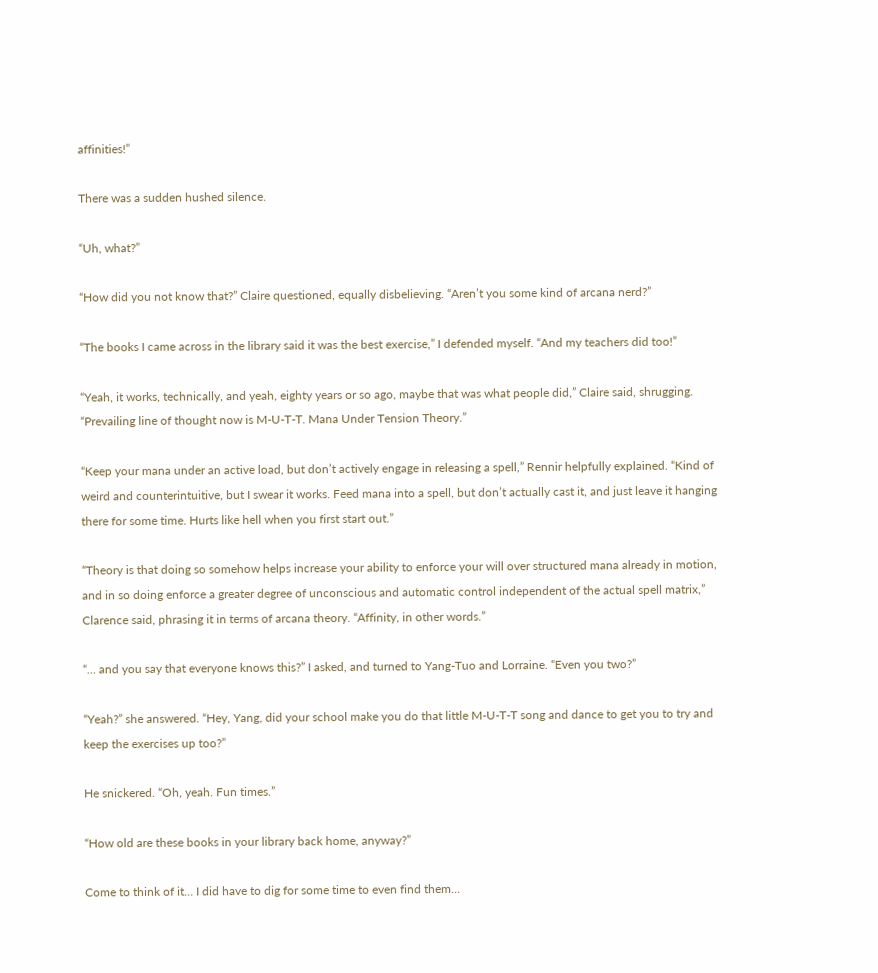affinities!”

There was a sudden hushed silence.

“Uh, what?”

“How did you not know that?” Claire questioned, equally disbelieving. “Aren’t you some kind of arcana nerd?”

“The books I came across in the library said it was the best exercise,” I defended myself. “And my teachers did too!”

“Yeah, it works, technically, and yeah, eighty years or so ago, maybe that was what people did,” Claire said, shrugging. “Prevailing line of thought now is M-U-T-T. Mana Under Tension Theory.”

“Keep your mana under an active load, but don’t actively engage in releasing a spell,” Rennir helpfully explained. “Kind of weird and counterintuitive, but I swear it works. Feed mana into a spell, but don’t actually cast it, and just leave it hanging there for some time. Hurts like hell when you first start out.”

“Theory is that doing so somehow helps increase your ability to enforce your will over structured mana already in motion, and in so doing enforce a greater degree of unconscious and automatic control independent of the actual spell matrix,” Clarence said, phrasing it in terms of arcana theory. “Affinity, in other words.”

“… and you say that everyone knows this?” I asked, and turned to Yang-Tuo and Lorraine. “Even you two?”

“Yeah?” she answered. “Hey, Yang, did your school make you do that little M-U-T-T song and dance to get you to try and keep the exercises up too?”

He snickered. “Oh, yeah. Fun times.”

“How old are these books in your library back home, anyway?”

Come to think of it… I did have to dig for some time to even find them…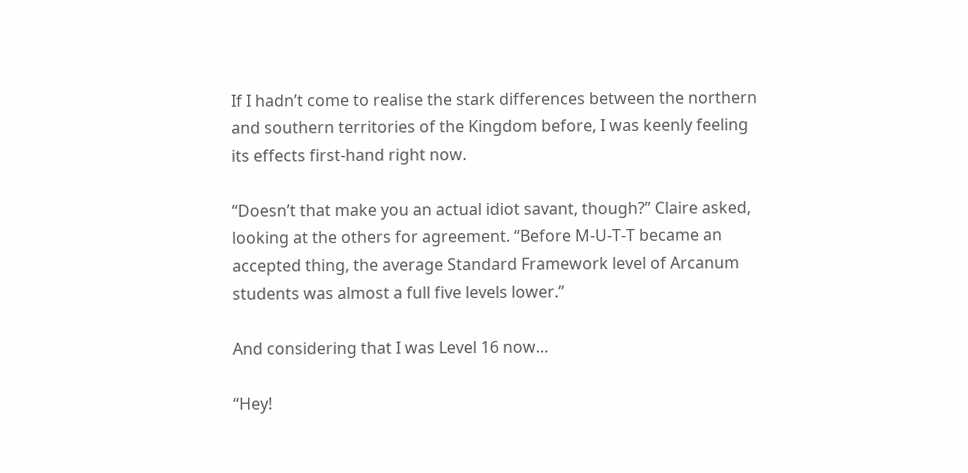If I hadn’t come to realise the stark differences between the northern and southern territories of the Kingdom before, I was keenly feeling its effects first-hand right now.

“Doesn’t that make you an actual idiot savant, though?” Claire asked, looking at the others for agreement. “Before M-U-T-T became an accepted thing, the average Standard Framework level of Arcanum students was almost a full five levels lower.”

And considering that I was Level 16 now…

“Hey!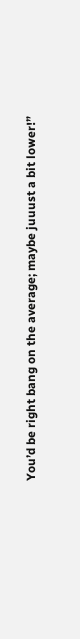You’d be right bang on the average; maybe juuust a bit lower!”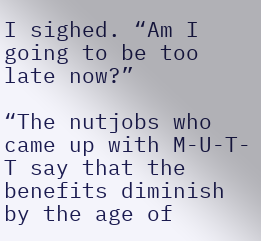I sighed. “Am I going to be too late now?”

“The nutjobs who came up with M-U-T-T say that the benefits diminish by the age of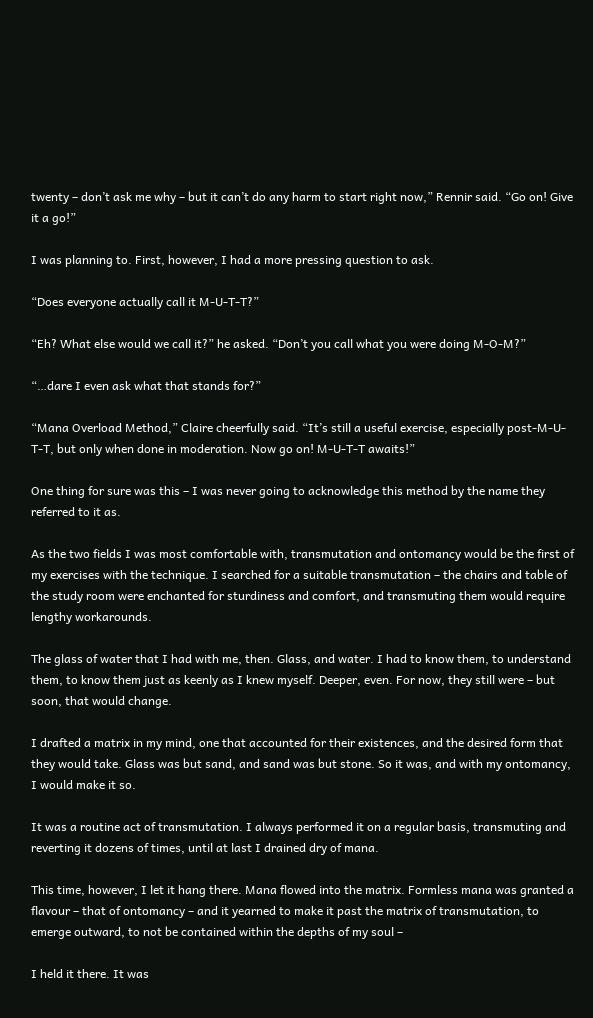twenty – don’t ask me why – but it can’t do any harm to start right now,” Rennir said. “Go on! Give it a go!”

I was planning to. First, however, I had a more pressing question to ask.

“Does everyone actually call it M-U-T-T?”

“Eh? What else would we call it?” he asked. “Don’t you call what you were doing M-O-M?”

“…dare I even ask what that stands for?”

“Mana Overload Method,” Claire cheerfully said. “It’s still a useful exercise, especially post-M-U-T-T, but only when done in moderation. Now go on! M-U-T-T awaits!”

One thing for sure was this – I was never going to acknowledge this method by the name they referred to it as.

As the two fields I was most comfortable with, transmutation and ontomancy would be the first of my exercises with the technique. I searched for a suitable transmutation – the chairs and table of the study room were enchanted for sturdiness and comfort, and transmuting them would require lengthy workarounds.

The glass of water that I had with me, then. Glass, and water. I had to know them, to understand them, to know them just as keenly as I knew myself. Deeper, even. For now, they still were – but soon, that would change.

I drafted a matrix in my mind, one that accounted for their existences, and the desired form that they would take. Glass was but sand, and sand was but stone. So it was, and with my ontomancy, I would make it so.

It was a routine act of transmutation. I always performed it on a regular basis, transmuting and reverting it dozens of times, until at last I drained dry of mana.

This time, however, I let it hang there. Mana flowed into the matrix. Formless mana was granted a flavour – that of ontomancy – and it yearned to make it past the matrix of transmutation, to emerge outward, to not be contained within the depths of my soul –

I held it there. It was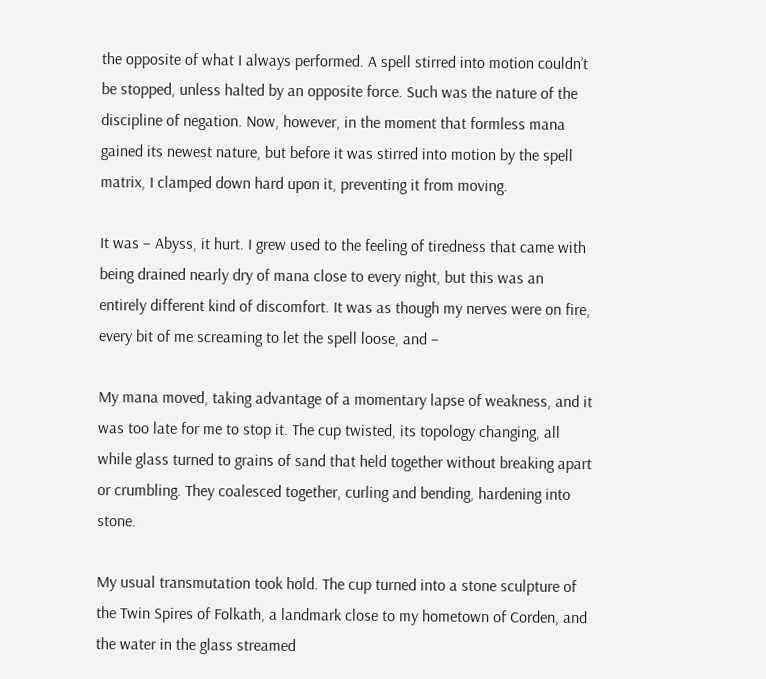the opposite of what I always performed. A spell stirred into motion couldn’t be stopped, unless halted by an opposite force. Such was the nature of the discipline of negation. Now, however, in the moment that formless mana gained its newest nature, but before it was stirred into motion by the spell matrix, I clamped down hard upon it, preventing it from moving.

It was – Abyss, it hurt. I grew used to the feeling of tiredness that came with being drained nearly dry of mana close to every night, but this was an entirely different kind of discomfort. It was as though my nerves were on fire, every bit of me screaming to let the spell loose, and –

My mana moved, taking advantage of a momentary lapse of weakness, and it was too late for me to stop it. The cup twisted, its topology changing, all while glass turned to grains of sand that held together without breaking apart or crumbling. They coalesced together, curling and bending, hardening into stone.

My usual transmutation took hold. The cup turned into a stone sculpture of the Twin Spires of Folkath, a landmark close to my hometown of Corden, and the water in the glass streamed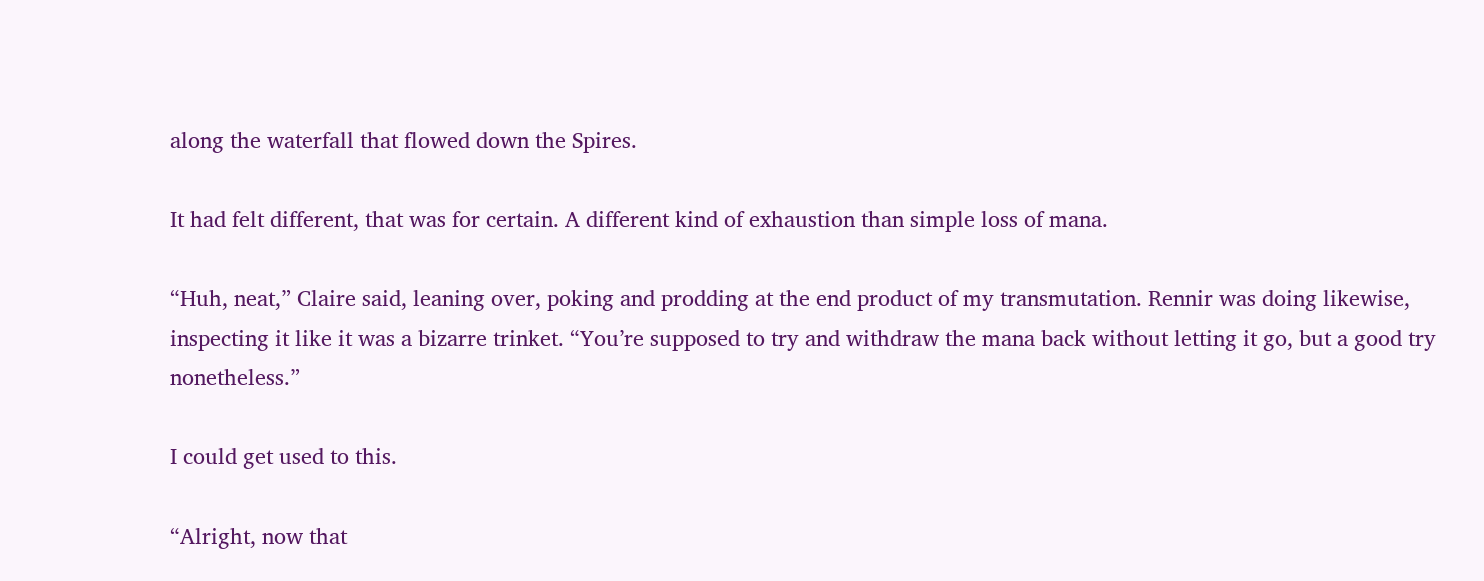along the waterfall that flowed down the Spires.

It had felt different, that was for certain. A different kind of exhaustion than simple loss of mana.

“Huh, neat,” Claire said, leaning over, poking and prodding at the end product of my transmutation. Rennir was doing likewise, inspecting it like it was a bizarre trinket. “You’re supposed to try and withdraw the mana back without letting it go, but a good try nonetheless.”

I could get used to this.

“Alright, now that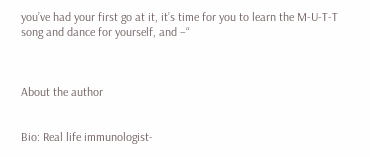you’ve had your first go at it, it’s time for you to learn the M-U-T-T song and dance for yourself, and –“



About the author


Bio: Real life immunologist-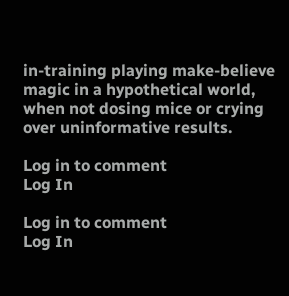in-training playing make-believe magic in a hypothetical world, when not dosing mice or crying over uninformative results.

Log in to comment
Log In

Log in to comment
Log In